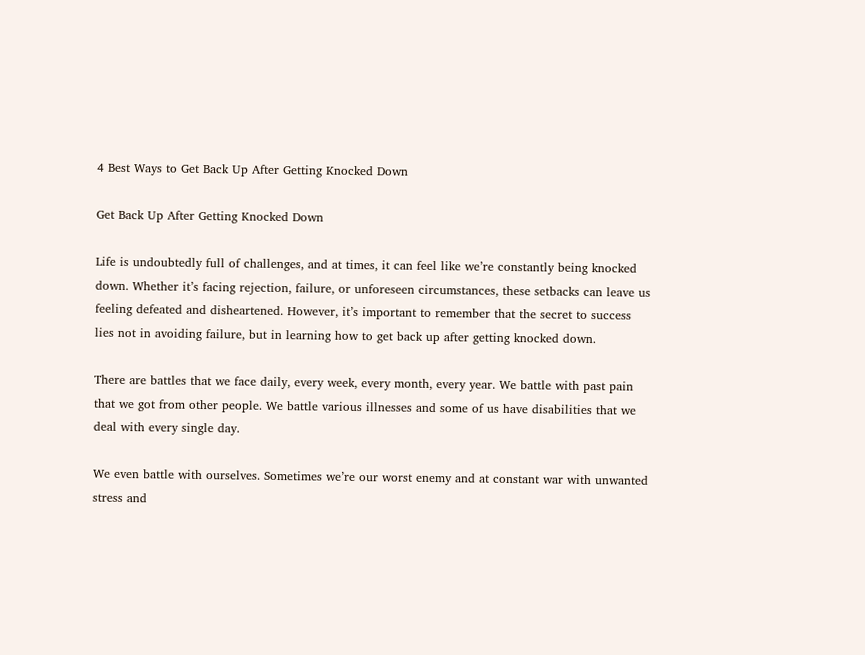4 Best Ways to Get Back Up After Getting Knocked Down

Get Back Up After Getting Knocked Down

Life is undoubtedly full of challenges, and at times, it can feel like we’re constantly being knocked down. Whether it’s facing rejection, failure, or unforeseen circumstances, these setbacks can leave us feeling defeated and disheartened. However, it’s important to remember that the secret to success lies not in avoiding failure, but in learning how to get back up after getting knocked down.

There are battles that we face daily, every week, every month, every year. We battle with past pain that we got from other people. We battle various illnesses and some of us have disabilities that we deal with every single day.

We even battle with ourselves. Sometimes we’re our worst enemy and at constant war with unwanted stress and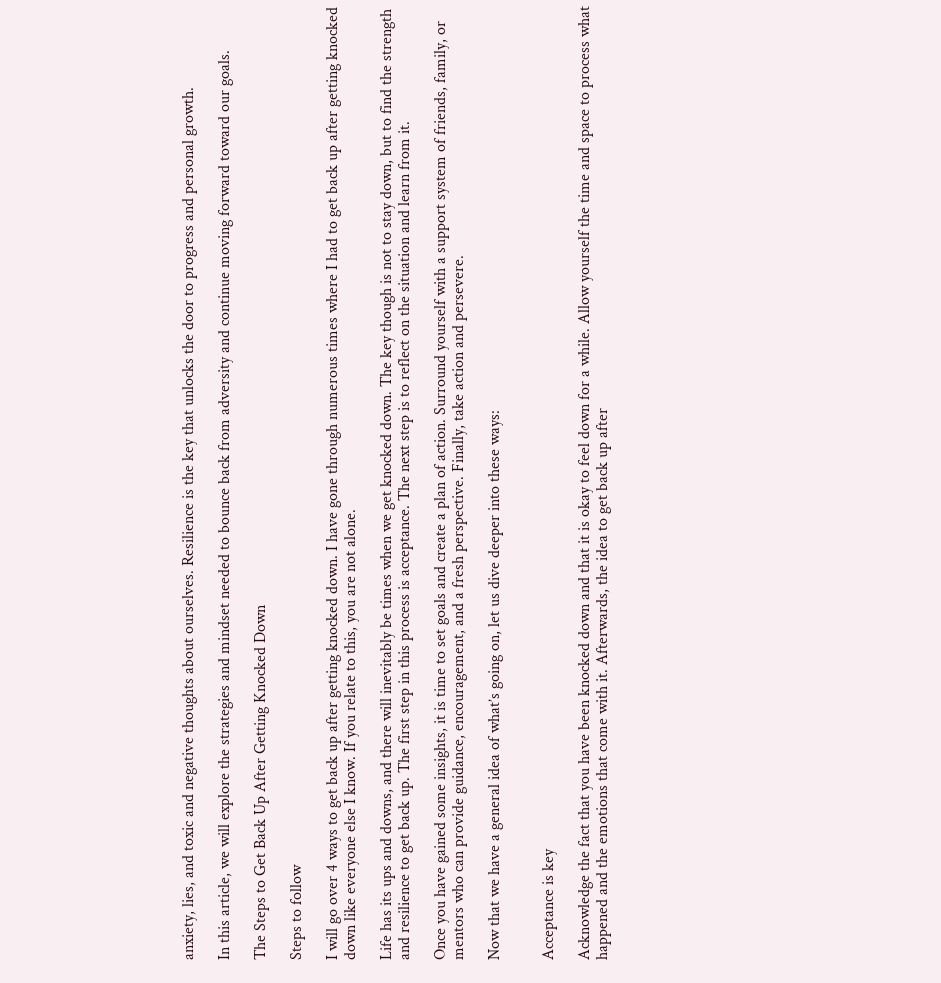anxiety, lies, and toxic and negative thoughts about ourselves. Resilience is the key that unlocks the door to progress and personal growth.

In this article, we will explore the strategies and mindset needed to bounce back from adversity and continue moving forward toward our goals.

The Steps to Get Back Up After Getting Knocked Down

Steps to follow

I will go over 4 ways to get back up after getting knocked down. I have gone through numerous times where I had to get back up after getting knocked down like everyone else I know. If you relate to this, you are not alone.

Life has its ups and downs, and there will inevitably be times when we get knocked down. The key though is not to stay down, but to find the strength and resilience to get back up. The first step in this process is acceptance. The next step is to reflect on the situation and learn from it.

Once you have gained some insights, it is time to set goals and create a plan of action. Surround yourself with a support system of friends, family, or mentors who can provide guidance, encouragement, and a fresh perspective. Finally, take action and persevere.

Now that we have a general idea of what’s going on, let us dive deeper into these ways:


Acceptance is key

Acknowledge the fact that you have been knocked down and that it is okay to feel down for a while. Allow yourself the time and space to process what happened and the emotions that come with it. Afterwards, the idea to get back up after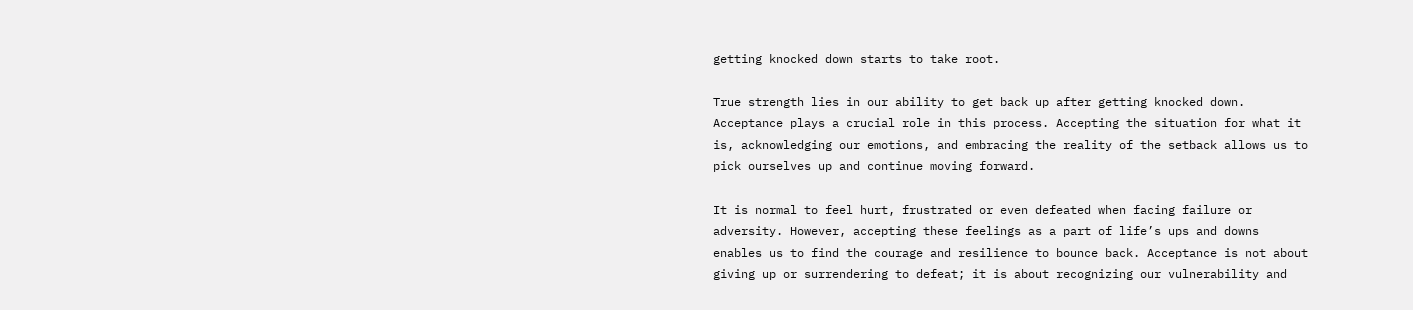getting knocked down starts to take root.

True strength lies in our ability to get back up after getting knocked down. Acceptance plays a crucial role in this process. Accepting the situation for what it is, acknowledging our emotions, and embracing the reality of the setback allows us to pick ourselves up and continue moving forward.

It is normal to feel hurt, frustrated or even defeated when facing failure or adversity. However, accepting these feelings as a part of life’s ups and downs enables us to find the courage and resilience to bounce back. Acceptance is not about giving up or surrendering to defeat; it is about recognizing our vulnerability and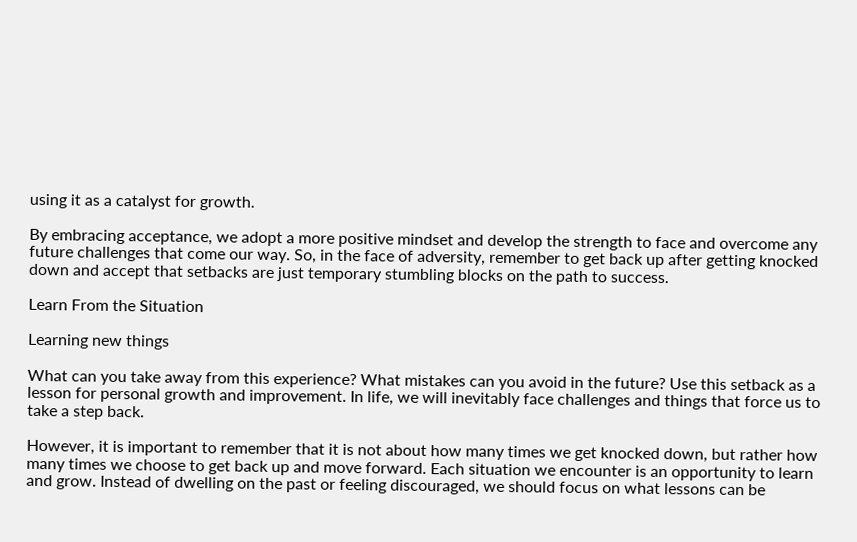using it as a catalyst for growth.

By embracing acceptance, we adopt a more positive mindset and develop the strength to face and overcome any future challenges that come our way. So, in the face of adversity, remember to get back up after getting knocked down and accept that setbacks are just temporary stumbling blocks on the path to success.

Learn From the Situation

Learning new things

What can you take away from this experience? What mistakes can you avoid in the future? Use this setback as a lesson for personal growth and improvement. In life, we will inevitably face challenges and things that force us to take a step back.

However, it is important to remember that it is not about how many times we get knocked down, but rather how many times we choose to get back up and move forward. Each situation we encounter is an opportunity to learn and grow. Instead of dwelling on the past or feeling discouraged, we should focus on what lessons can be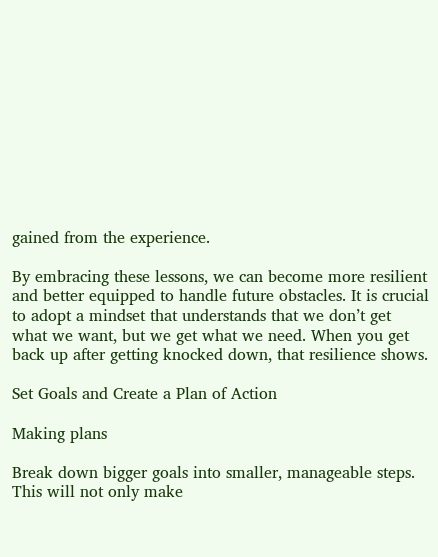gained from the experience.

By embracing these lessons, we can become more resilient and better equipped to handle future obstacles. It is crucial to adopt a mindset that understands that we don’t get what we want, but we get what we need. When you get back up after getting knocked down, that resilience shows.

Set Goals and Create a Plan of Action

Making plans

Break down bigger goals into smaller, manageable steps. This will not only make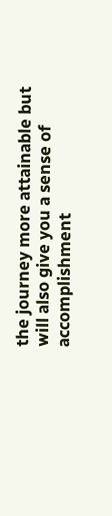the journey more attainable but will also give you a sense of accomplishment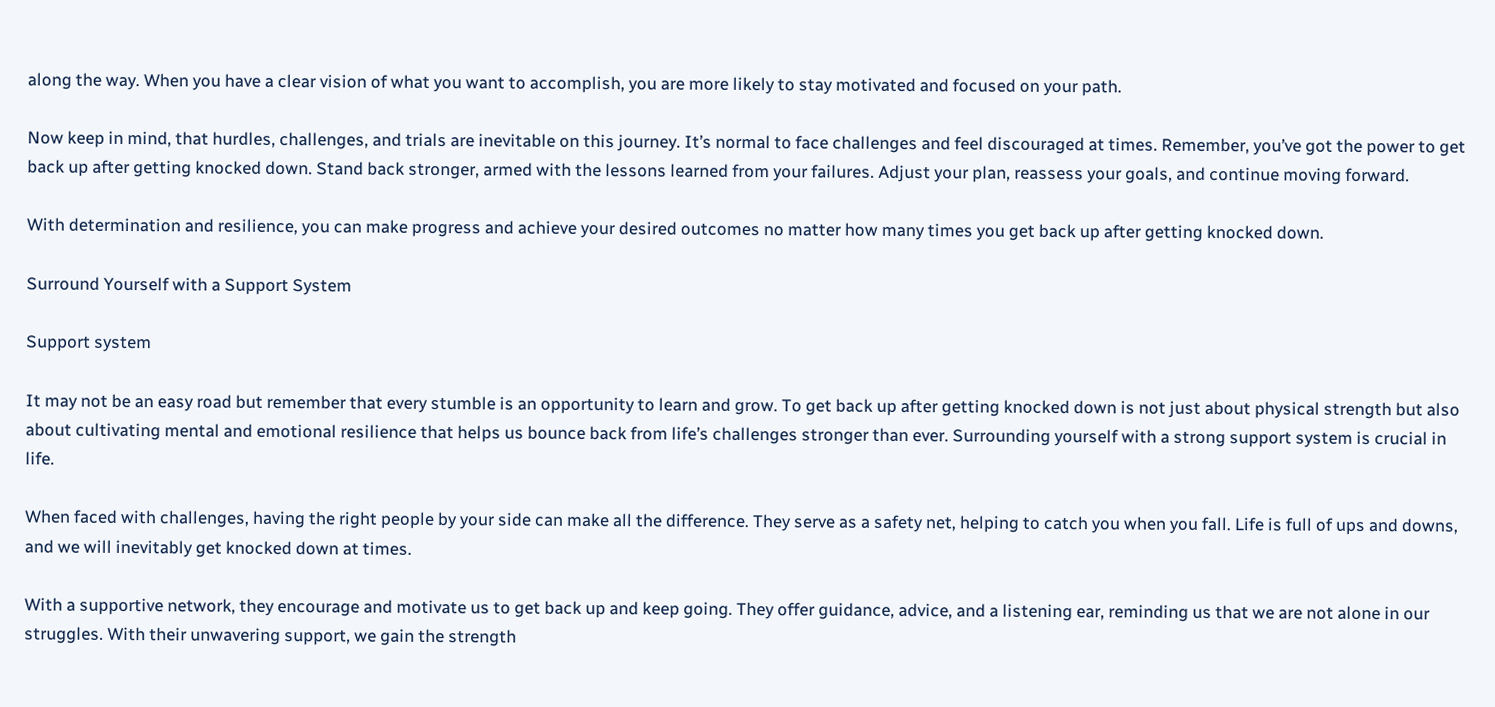along the way. When you have a clear vision of what you want to accomplish, you are more likely to stay motivated and focused on your path.

Now keep in mind, that hurdles, challenges, and trials are inevitable on this journey. It’s normal to face challenges and feel discouraged at times. Remember, you’ve got the power to get back up after getting knocked down. Stand back stronger, armed with the lessons learned from your failures. Adjust your plan, reassess your goals, and continue moving forward.

With determination and resilience, you can make progress and achieve your desired outcomes no matter how many times you get back up after getting knocked down.

Surround Yourself with a Support System

Support system

It may not be an easy road but remember that every stumble is an opportunity to learn and grow. To get back up after getting knocked down is not just about physical strength but also about cultivating mental and emotional resilience that helps us bounce back from life’s challenges stronger than ever. Surrounding yourself with a strong support system is crucial in life.

When faced with challenges, having the right people by your side can make all the difference. They serve as a safety net, helping to catch you when you fall. Life is full of ups and downs, and we will inevitably get knocked down at times.

With a supportive network, they encourage and motivate us to get back up and keep going. They offer guidance, advice, and a listening ear, reminding us that we are not alone in our struggles. With their unwavering support, we gain the strength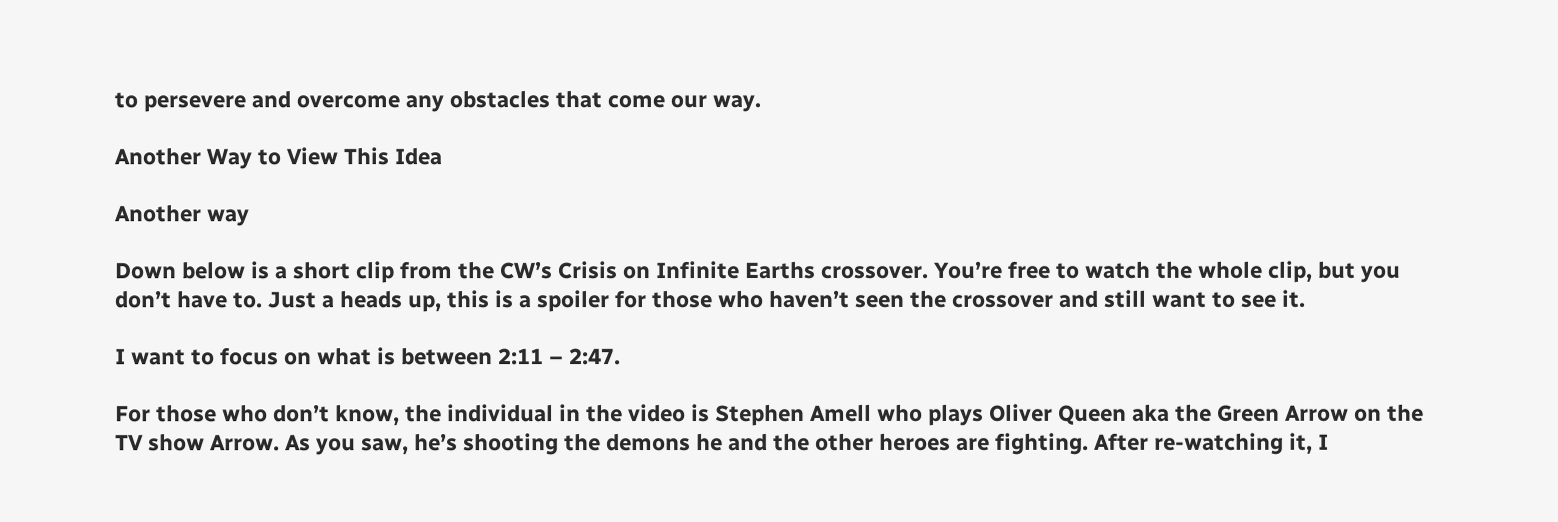to persevere and overcome any obstacles that come our way.

Another Way to View This Idea

Another way

Down below is a short clip from the CW’s Crisis on Infinite Earths crossover. You’re free to watch the whole clip, but you don’t have to. Just a heads up, this is a spoiler for those who haven’t seen the crossover and still want to see it.

I want to focus on what is between 2:11 – 2:47.

For those who don’t know, the individual in the video is Stephen Amell who plays Oliver Queen aka the Green Arrow on the TV show Arrow. As you saw, he’s shooting the demons he and the other heroes are fighting. After re-watching it, I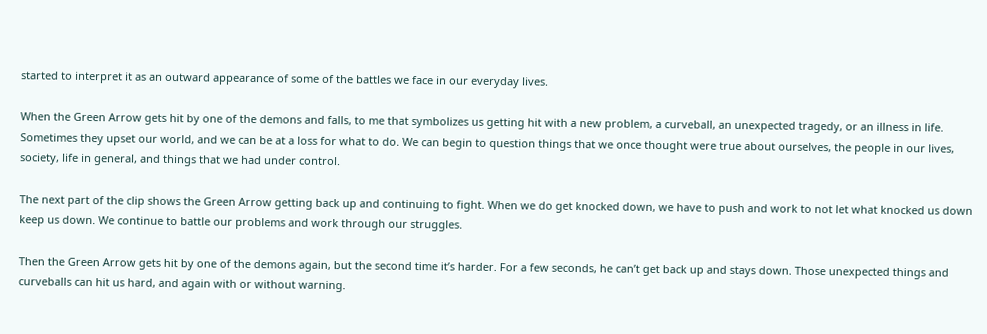started to interpret it as an outward appearance of some of the battles we face in our everyday lives.

When the Green Arrow gets hit by one of the demons and falls, to me that symbolizes us getting hit with a new problem, a curveball, an unexpected tragedy, or an illness in life. Sometimes they upset our world, and we can be at a loss for what to do. We can begin to question things that we once thought were true about ourselves, the people in our lives, society, life in general, and things that we had under control.

The next part of the clip shows the Green Arrow getting back up and continuing to fight. When we do get knocked down, we have to push and work to not let what knocked us down keep us down. We continue to battle our problems and work through our struggles.

Then the Green Arrow gets hit by one of the demons again, but the second time it’s harder. For a few seconds, he can’t get back up and stays down. Those unexpected things and curveballs can hit us hard, and again with or without warning.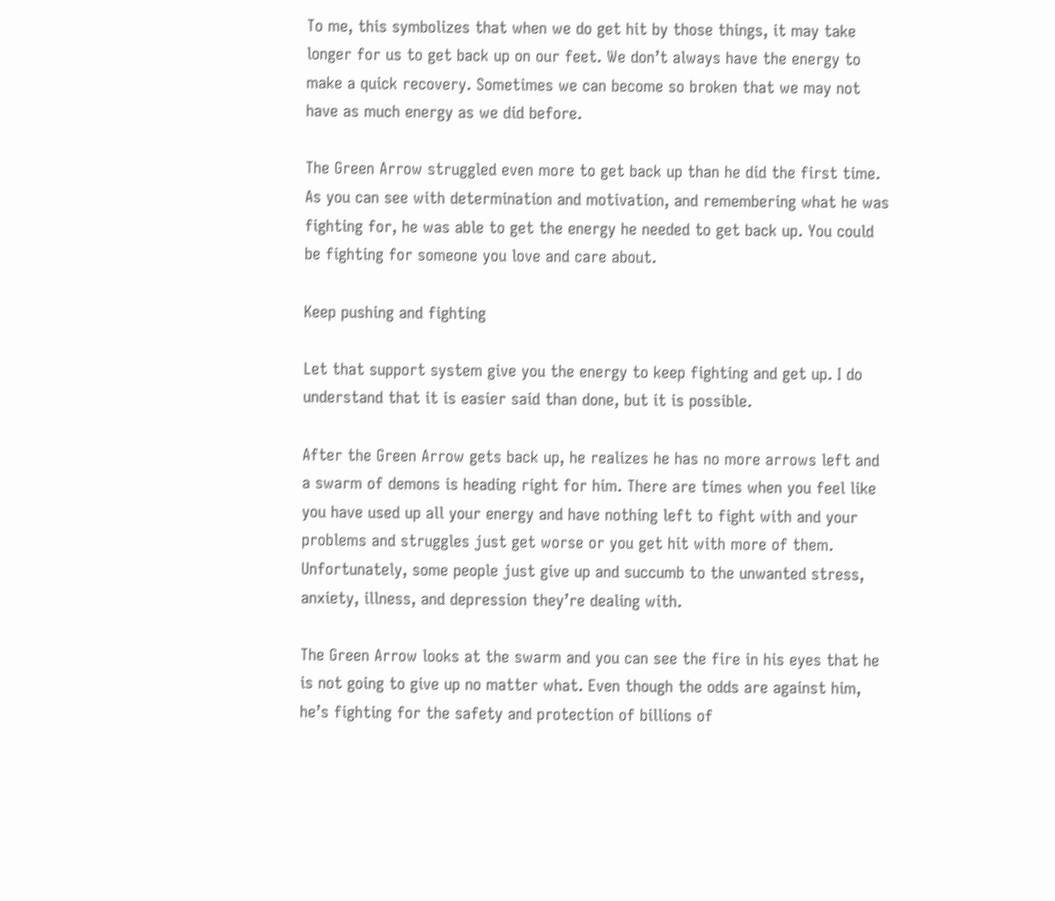To me, this symbolizes that when we do get hit by those things, it may take longer for us to get back up on our feet. We don’t always have the energy to make a quick recovery. Sometimes we can become so broken that we may not have as much energy as we did before.

The Green Arrow struggled even more to get back up than he did the first time. As you can see with determination and motivation, and remembering what he was fighting for, he was able to get the energy he needed to get back up. You could be fighting for someone you love and care about.

Keep pushing and fighting

Let that support system give you the energy to keep fighting and get up. I do understand that it is easier said than done, but it is possible.

After the Green Arrow gets back up, he realizes he has no more arrows left and a swarm of demons is heading right for him. There are times when you feel like you have used up all your energy and have nothing left to fight with and your problems and struggles just get worse or you get hit with more of them. Unfortunately, some people just give up and succumb to the unwanted stress, anxiety, illness, and depression they’re dealing with.

The Green Arrow looks at the swarm and you can see the fire in his eyes that he is not going to give up no matter what. Even though the odds are against him, he’s fighting for the safety and protection of billions of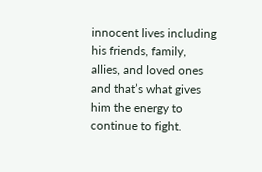innocent lives including his friends, family, allies, and loved ones and that’s what gives him the energy to continue to fight.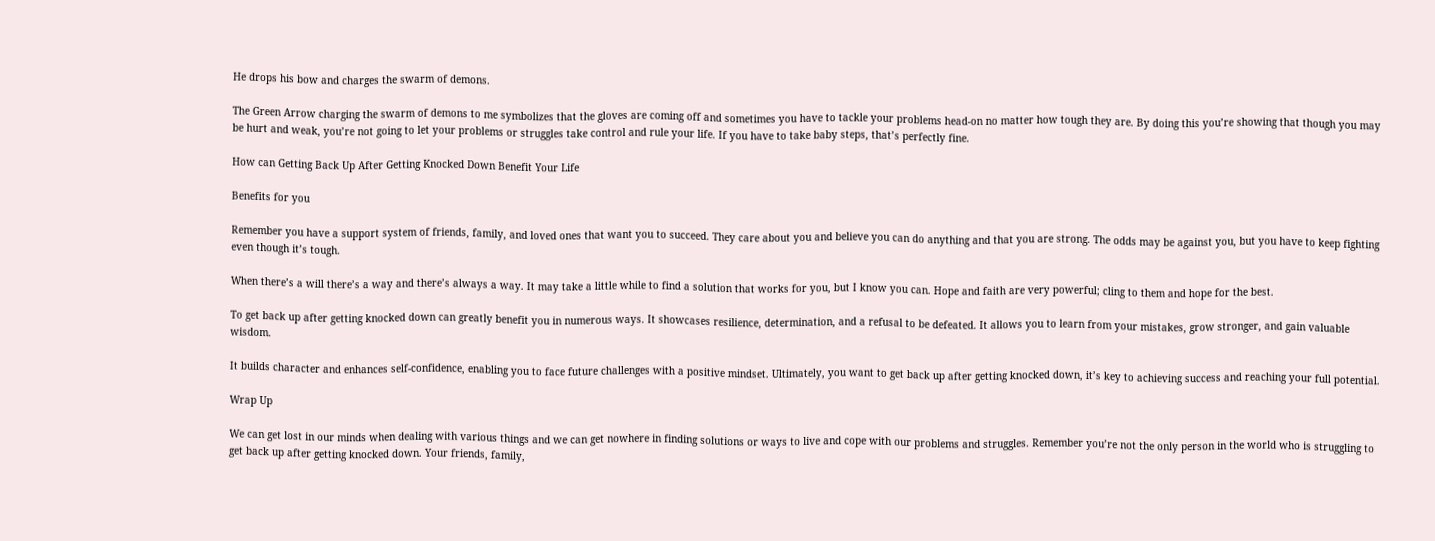He drops his bow and charges the swarm of demons.

The Green Arrow charging the swarm of demons to me symbolizes that the gloves are coming off and sometimes you have to tackle your problems head-on no matter how tough they are. By doing this you’re showing that though you may be hurt and weak, you’re not going to let your problems or struggles take control and rule your life. If you have to take baby steps, that’s perfectly fine.

How can Getting Back Up After Getting Knocked Down Benefit Your Life

Benefits for you

Remember you have a support system of friends, family, and loved ones that want you to succeed. They care about you and believe you can do anything and that you are strong. The odds may be against you, but you have to keep fighting even though it’s tough.

When there’s a will there’s a way and there’s always a way. It may take a little while to find a solution that works for you, but I know you can. Hope and faith are very powerful; cling to them and hope for the best.

To get back up after getting knocked down can greatly benefit you in numerous ways. It showcases resilience, determination, and a refusal to be defeated. It allows you to learn from your mistakes, grow stronger, and gain valuable wisdom.

It builds character and enhances self-confidence, enabling you to face future challenges with a positive mindset. Ultimately, you want to get back up after getting knocked down, it’s key to achieving success and reaching your full potential.

Wrap Up

We can get lost in our minds when dealing with various things and we can get nowhere in finding solutions or ways to live and cope with our problems and struggles. Remember you’re not the only person in the world who is struggling to get back up after getting knocked down. Your friends, family,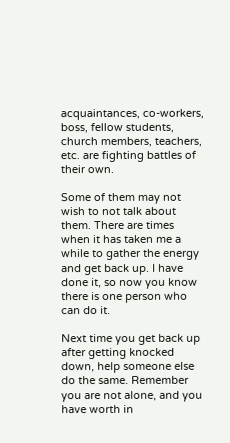acquaintances, co-workers, boss, fellow students, church members, teachers, etc. are fighting battles of their own.

Some of them may not wish to not talk about them. There are times when it has taken me a while to gather the energy and get back up. I have done it, so now you know there is one person who can do it.

Next time you get back up after getting knocked down, help someone else do the same. Remember you are not alone, and you have worth in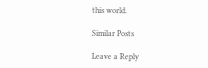this world.

Similar Posts

Leave a Reply